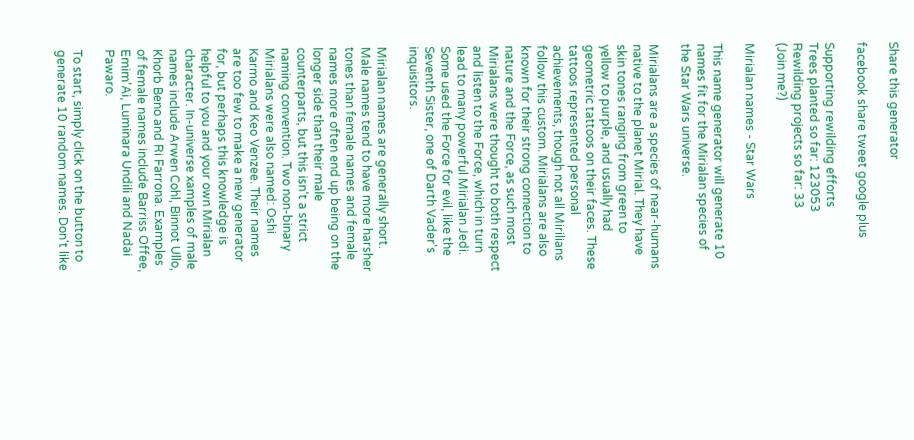Share this generator

facebook share tweet google plus

Supporting rewilding efforts
Trees planted so far: 123053
Rewilding projects so far: 33
(Join me?)

Mirialan names - Star Wars

This name generator will generate 10 names fit for the Mirialan species of the Star Wars universe.

Mirialans are a species of near-humans native to the planet Mirial. They have skin tones ranging from green to yellow to purple, and usually had geometric tattoos on their faces. These tattoos represented personal achievements, though not all Mirilians follow this custom. Mirialans are also known for their strong connection to nature and the Force, as such most Mirialans were thought to both respect and listen to the Force, which in turn lead to many powerful Mirialan Jedi. Some used the Force for evil, like the Seventh Sister, one of Darth Vader's inquisitors.

Mirialan names are generally short. Male names tend to have more harsher tones than female names and female names more often end up being on the longer side than their male counterparts, but this isn't a strict naming convention. Two non-binary Mirialans were also named: Oshi Karmo and Keo Venzee. Their names are too few to make a new generator for, but perhaps this knowledge is helpful to you and your own Mirialan character. In-universe xamples of male names include Arwen Cohl, Binnot Ullo, Khorb Beno and Ri Farrona. Examples of female names include Barriss Offee, Emim'Ai, Luminara Undili and Nadai Pawaro.

To start, simply click on the button to generate 10 random names. Don't like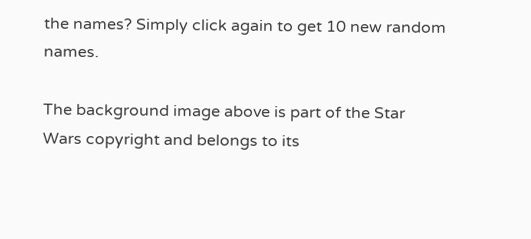the names? Simply click again to get 10 new random names.

The background image above is part of the Star Wars copyright and belongs to its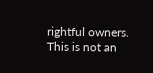rightful owners. This is not an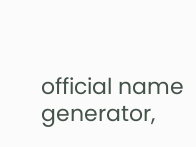official name generator,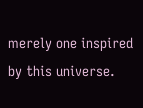merely one inspired by this universe.